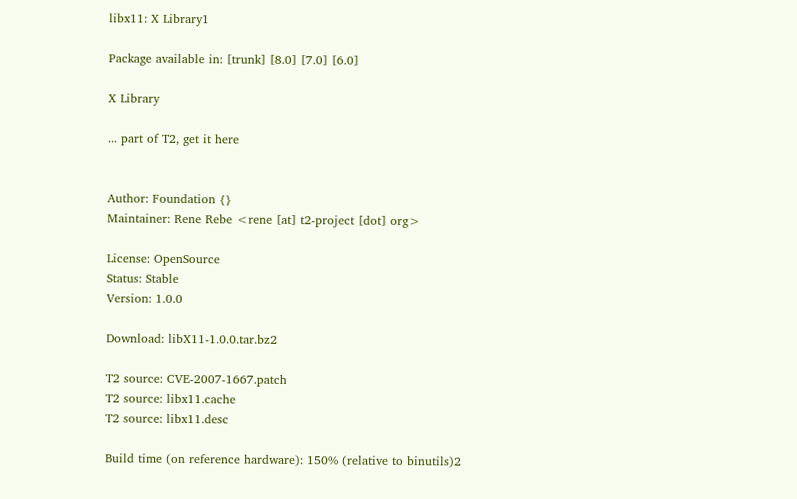libx11: X Library1

Package available in: [trunk] [8.0] [7.0] [6.0]

X Library

... part of T2, get it here


Author: Foundation {}
Maintainer: Rene Rebe <rene [at] t2-project [dot] org>

License: OpenSource
Status: Stable
Version: 1.0.0

Download: libX11-1.0.0.tar.bz2

T2 source: CVE-2007-1667.patch
T2 source: libx11.cache
T2 source: libx11.desc

Build time (on reference hardware): 150% (relative to binutils)2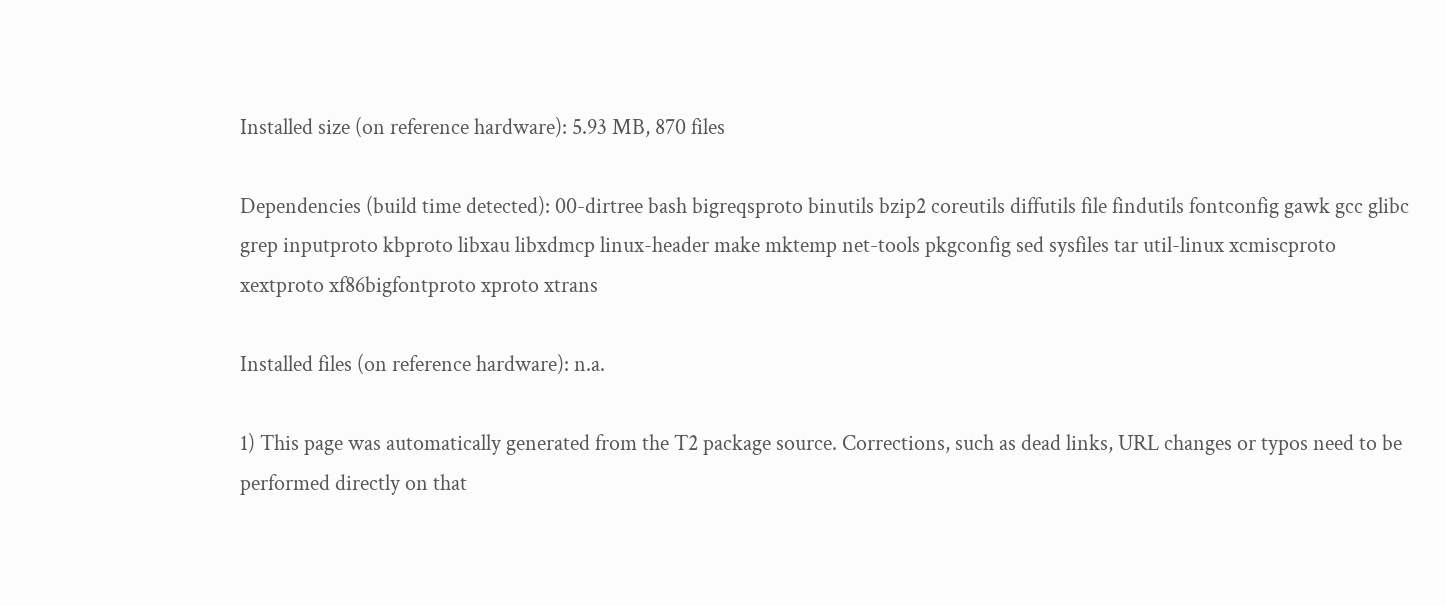Installed size (on reference hardware): 5.93 MB, 870 files

Dependencies (build time detected): 00-dirtree bash bigreqsproto binutils bzip2 coreutils diffutils file findutils fontconfig gawk gcc glibc grep inputproto kbproto libxau libxdmcp linux-header make mktemp net-tools pkgconfig sed sysfiles tar util-linux xcmiscproto xextproto xf86bigfontproto xproto xtrans

Installed files (on reference hardware): n.a.

1) This page was automatically generated from the T2 package source. Corrections, such as dead links, URL changes or typos need to be performed directly on that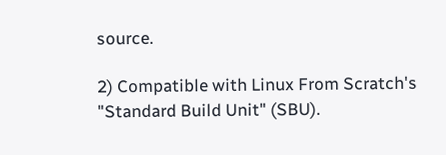source.

2) Compatible with Linux From Scratch's "Standard Build Unit" (SBU).